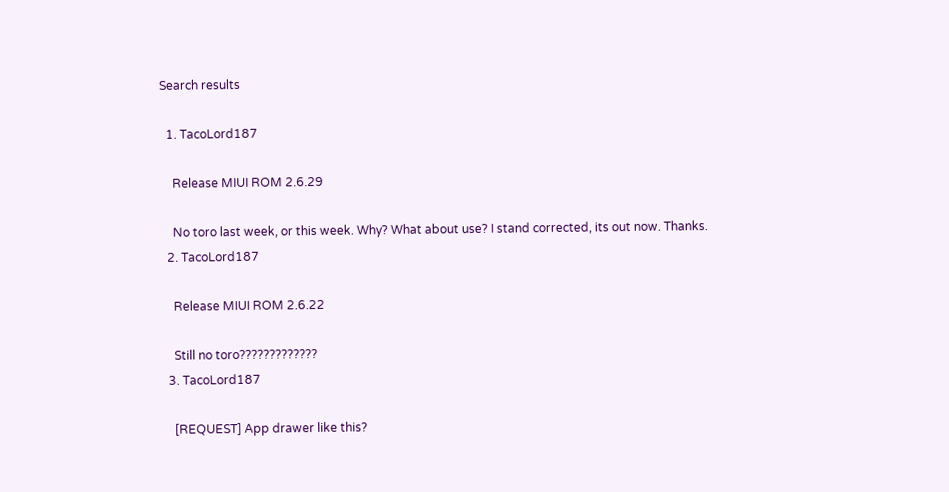Search results

  1. TacoLord187

    Release MIUI ROM 2.6.29

    No toro last week, or this week. Why? What about use? I stand corrected, its out now. Thanks.
  2. TacoLord187

    Release MIUI ROM 2.6.22

    Still no toro?????????????
  3. TacoLord187

    [REQUEST] App drawer like this?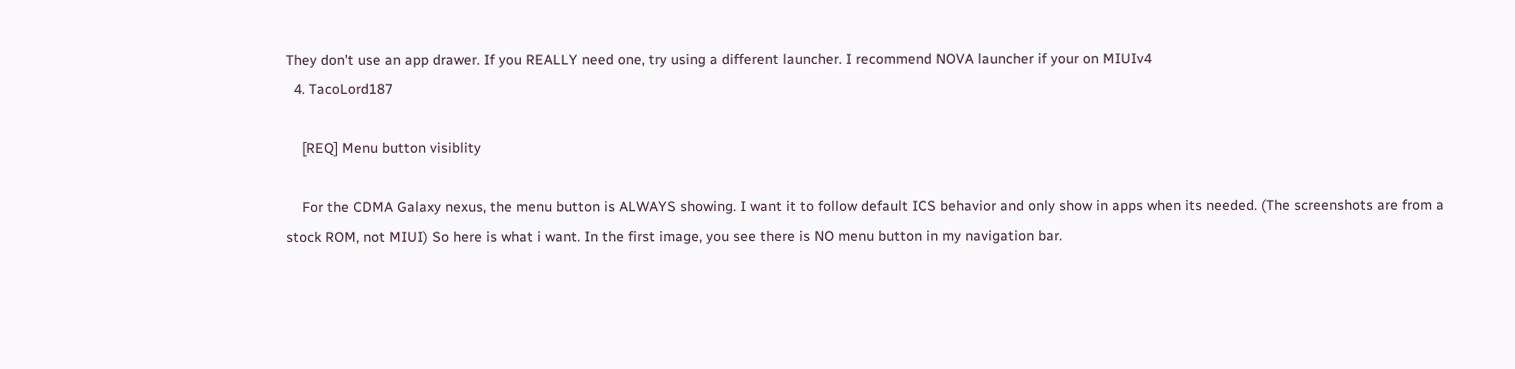They don't use an app drawer. If you REALLY need one, try using a different launcher. I recommend NOVA launcher if your on MIUIv4
  4. TacoLord187

    [REQ] Menu button visiblity

    For the CDMA Galaxy nexus, the menu button is ALWAYS showing. I want it to follow default ICS behavior and only show in apps when its needed. (The screenshots are from a stock ROM, not MIUI) So here is what i want. In the first image, you see there is NO menu button in my navigation bar.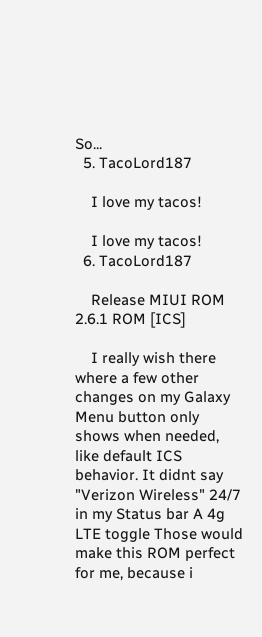So...
  5. TacoLord187

    I love my tacos!

    I love my tacos!
  6. TacoLord187

    Release MIUI ROM 2.6.1 ROM [ICS]

    I really wish there where a few other changes on my Galaxy Menu button only shows when needed, like default ICS behavior. It didnt say "Verizon Wireless" 24/7 in my Status bar A 4g LTE toggle Those would make this ROM perfect for me, because i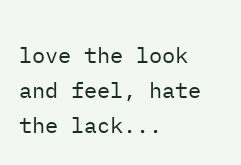love the look and feel, hate the lack...